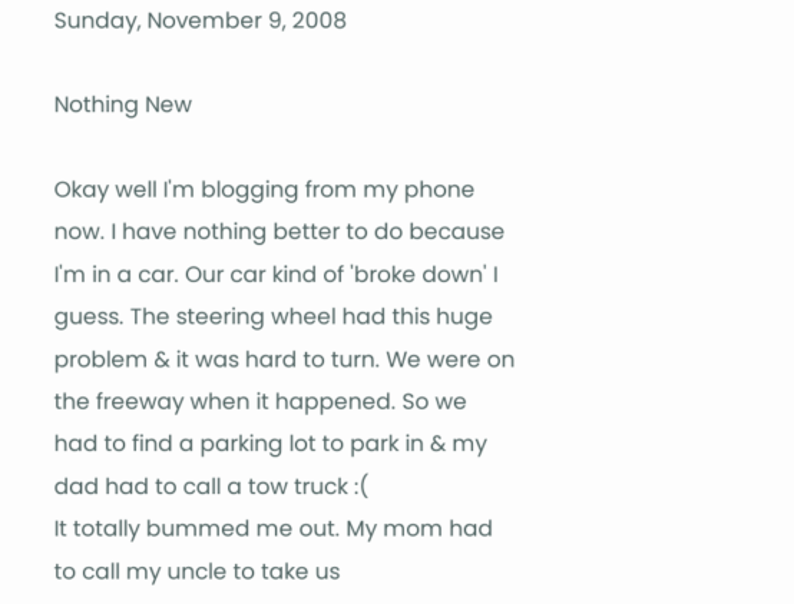Sunday, November 9, 2008

Nothing New

Okay well I'm blogging from my phone now. I have nothing better to do because I'm in a car. Our car kind of 'broke down' I guess. The steering wheel had this huge problem & it was hard to turn. We were on the freeway when it happened. So we had to find a parking lot to park in & my dad had to call a tow truck :(
It totally bummed me out. My mom had to call my uncle to take us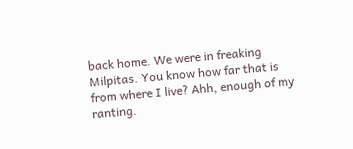back home. We were in freaking Milpitas. You know how far that is from where I live? Ahh, enough of my ranting.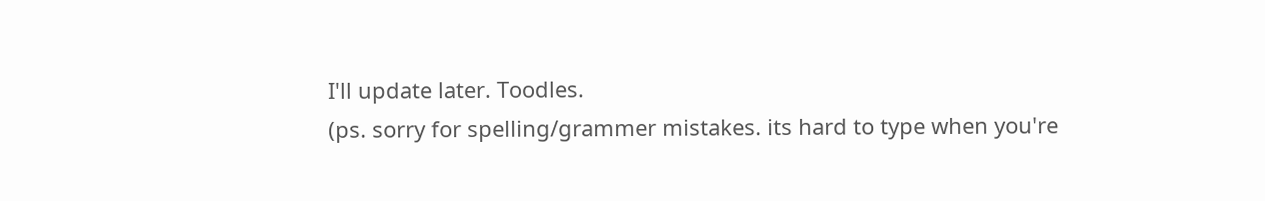I'll update later. Toodles.
(ps. sorry for spelling/grammer mistakes. its hard to type when you're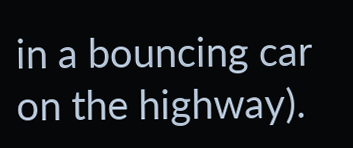in a bouncing car on the highway).